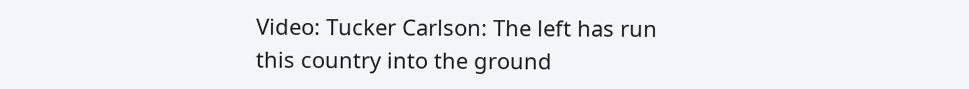Video: Tucker Carlson: The left has run this country into the ground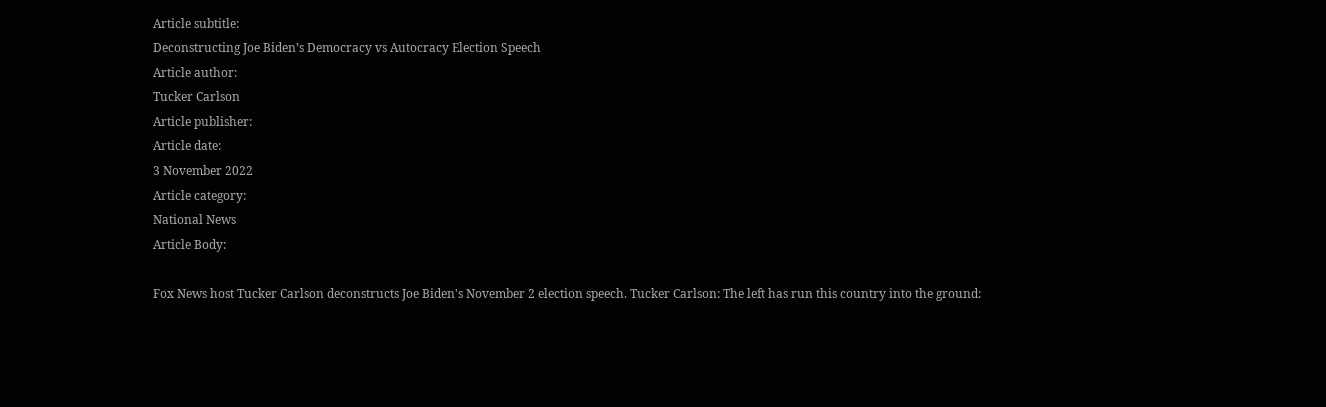Article subtitle:
Deconstructing Joe Biden’s Democracy vs Autocracy Election Speech
Article author:
Tucker Carlson
Article publisher:
Article date:
3 November 2022
Article category:
National News
Article Body:

Fox News host Tucker Carlson deconstructs Joe Biden's November 2 election speech. Tucker Carlson: The left has run this country into the ground: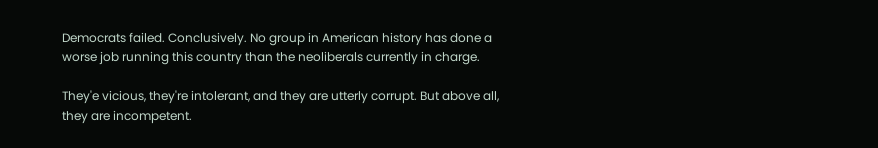Democrats failed. Conclusively. No group in American history has done a worse job running this country than the neoliberals currently in charge.

They'e vicious, they're intolerant, and they are utterly corrupt. But above all, they are incompetent.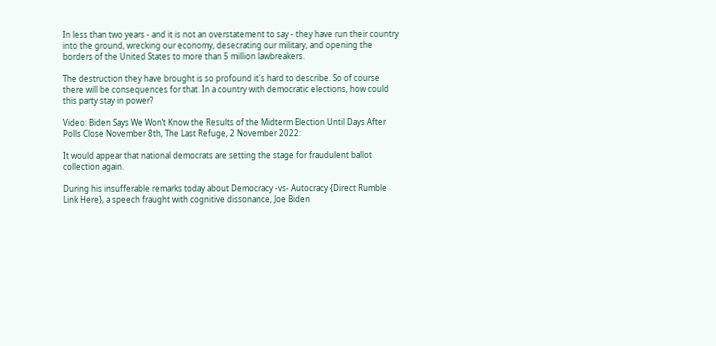In less than two years - and it is not an overstatement to say - they have run their country into the ground, wrecking our economy, desecrating our military, and opening the borders of the United States to more than 5 million lawbreakers.

The destruction they have brought is so profound it's hard to describe. So of course there will be consequences for that. In a country with democratic elections, how could this party stay in power?

Video: Biden Says We Won’t Know the Results of the Midterm Election Until Days After Polls Close November 8th, The Last Refuge, 2 November 2022:

It would appear that national democrats are setting the stage for fraudulent ballot collection again.

During his insufferable remarks today about Democracy -vs- Autocracy {Direct Rumble Link Here}, a speech fraught with cognitive dissonance, Joe Biden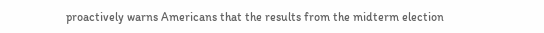proactively warns Americans that the results from the midterm election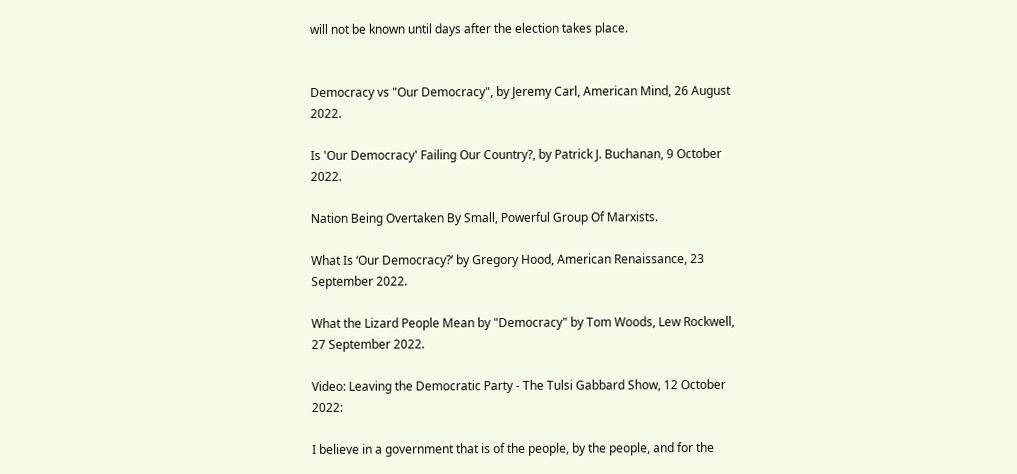will not be known until days after the election takes place.


Democracy vs "Our Democracy", by Jeremy Carl, American Mind, 26 August 2022.

Is 'Our Democracy' Failing Our Country?, by Patrick J. Buchanan, 9 October 2022.

Nation Being Overtaken By Small, Powerful Group Of Marxists.

What Is ‘Our Democracy?’ by Gregory Hood, American Renaissance, 23 September 2022.

What the Lizard People Mean by "Democracy" by Tom Woods, Lew Rockwell, 27 September 2022.

Video: Leaving the Democratic Party - The Tulsi Gabbard Show, 12 October 2022:

I believe in a government that is of the people, by the people, and for the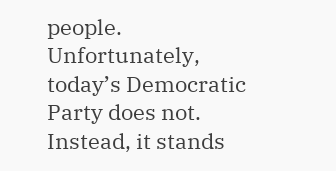people. Unfortunately, today’s Democratic Party does not. Instead, it stands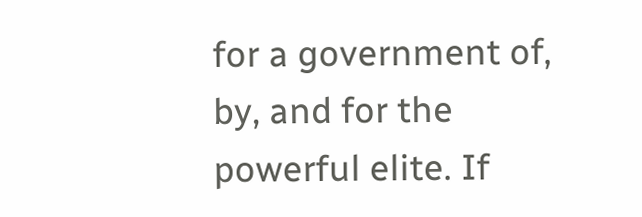for a government of, by, and for the powerful elite. If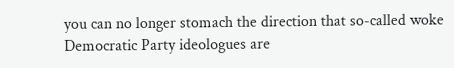you can no longer stomach the direction that so-called woke Democratic Party ideologues are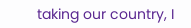taking our country, I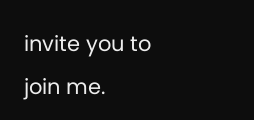invite you to join me.